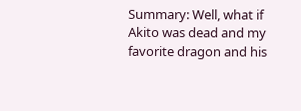Summary: Well, what if Akito was dead and my favorite dragon and his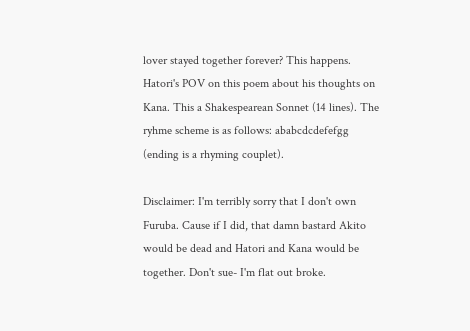lover stayed together forever? This happens. Hatori's POV on this poem about his thoughts on Kana. This a Shakespearean Sonnet (14 lines). The ryhme scheme is as follows: ababcdcdefefgg (ending is a rhyming couplet).

Disclaimer: I'm terribly sorry that I don't own Furuba. Cause if I did, that damn bastard Akito would be dead and Hatori and Kana would be together. Don't sue- I'm flat out broke.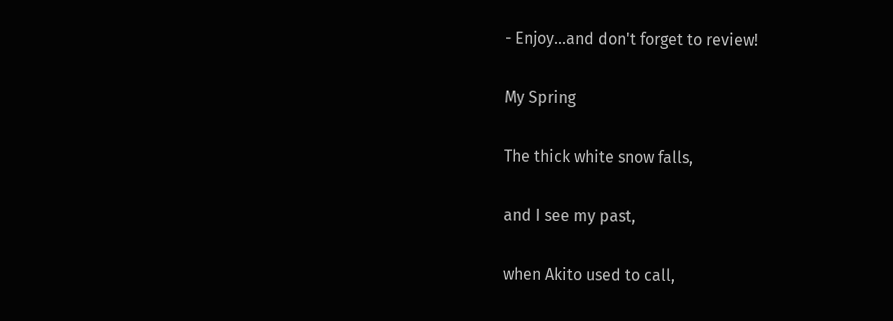- Enjoy...and don't forget to review!

My Spring

The thick white snow falls,

and I see my past,

when Akito used to call,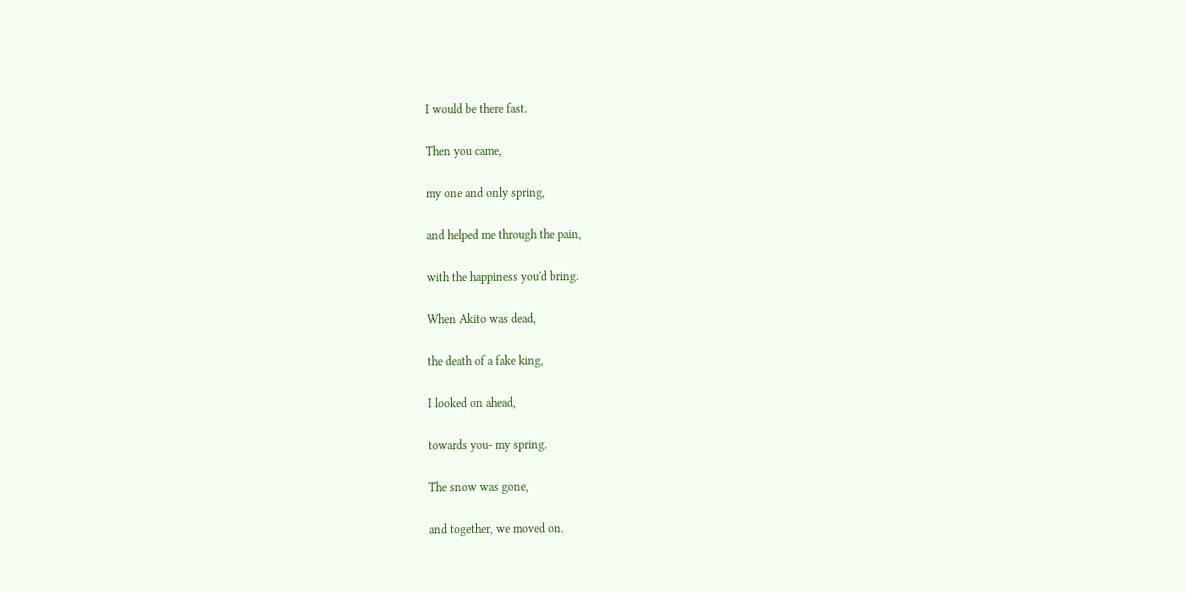I would be there fast.

Then you came,

my one and only spring,

and helped me through the pain,

with the happiness you'd bring.

When Akito was dead,

the death of a fake king,

I looked on ahead,

towards you- my spring.

The snow was gone,

and together, we moved on.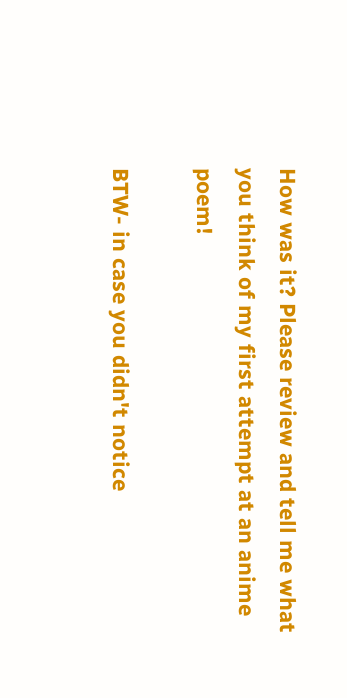How was it? Please review and tell me what you think of my first attempt at an anime poem!

BTW- in case you didn't notice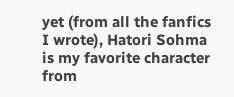yet (from all the fanfics I wrote), Hatori Sohma is my favorite character from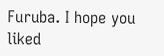Furuba. I hope you liked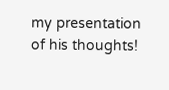my presentation of his thoughts!